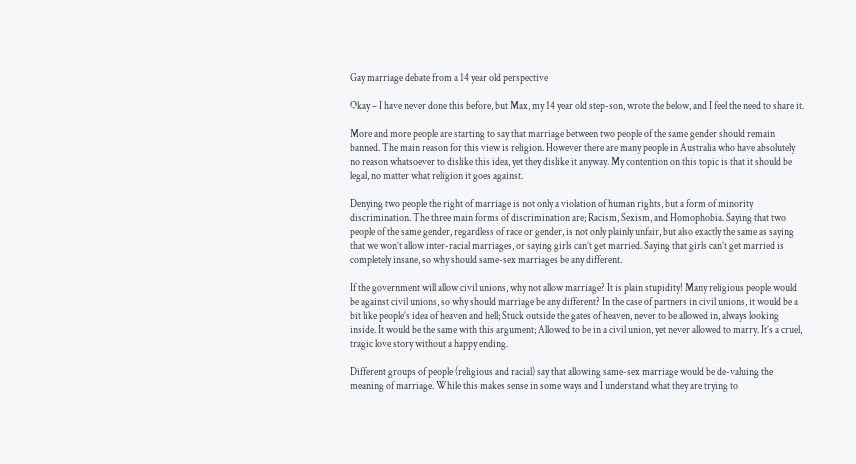Gay marriage debate from a 14 year old perspective

Okay – I have never done this before, but Max, my 14 year old step-son, wrote the below, and I feel the need to share it.

More and more people are starting to say that marriage between two people of the same gender should remain banned. The main reason for this view is religion. However there are many people in Australia who have absolutely no reason whatsoever to dislike this idea, yet they dislike it anyway. My contention on this topic is that it should be legal, no matter what religion it goes against.

Denying two people the right of marriage is not only a violation of human rights, but a form of minority discrimination. The three main forms of discrimination are; Racism, Sexism, and Homophobia. Saying that two people of the same gender, regardless of race or gender, is not only plainly unfair, but also exactly the same as saying that we won’t allow inter-racial marriages, or saying girls can’t get married. Saying that girls can’t get married is completely insane, so why should same-sex marriages be any different.

If the government will allow civil unions, why not allow marriage? It is plain stupidity! Many religious people would be against civil unions, so why should marriage be any different? In the case of partners in civil unions, it would be a bit like people’s idea of heaven and hell; Stuck outside the gates of heaven, never to be allowed in, always looking inside. It would be the same with this argument; Allowed to be in a civil union, yet never allowed to marry. It’s a cruel, tragic love story without a happy ending.

Different groups of people (religious and racial) say that allowing same-sex marriage would be de-valuing the meaning of marriage. While this makes sense in some ways and I understand what they are trying to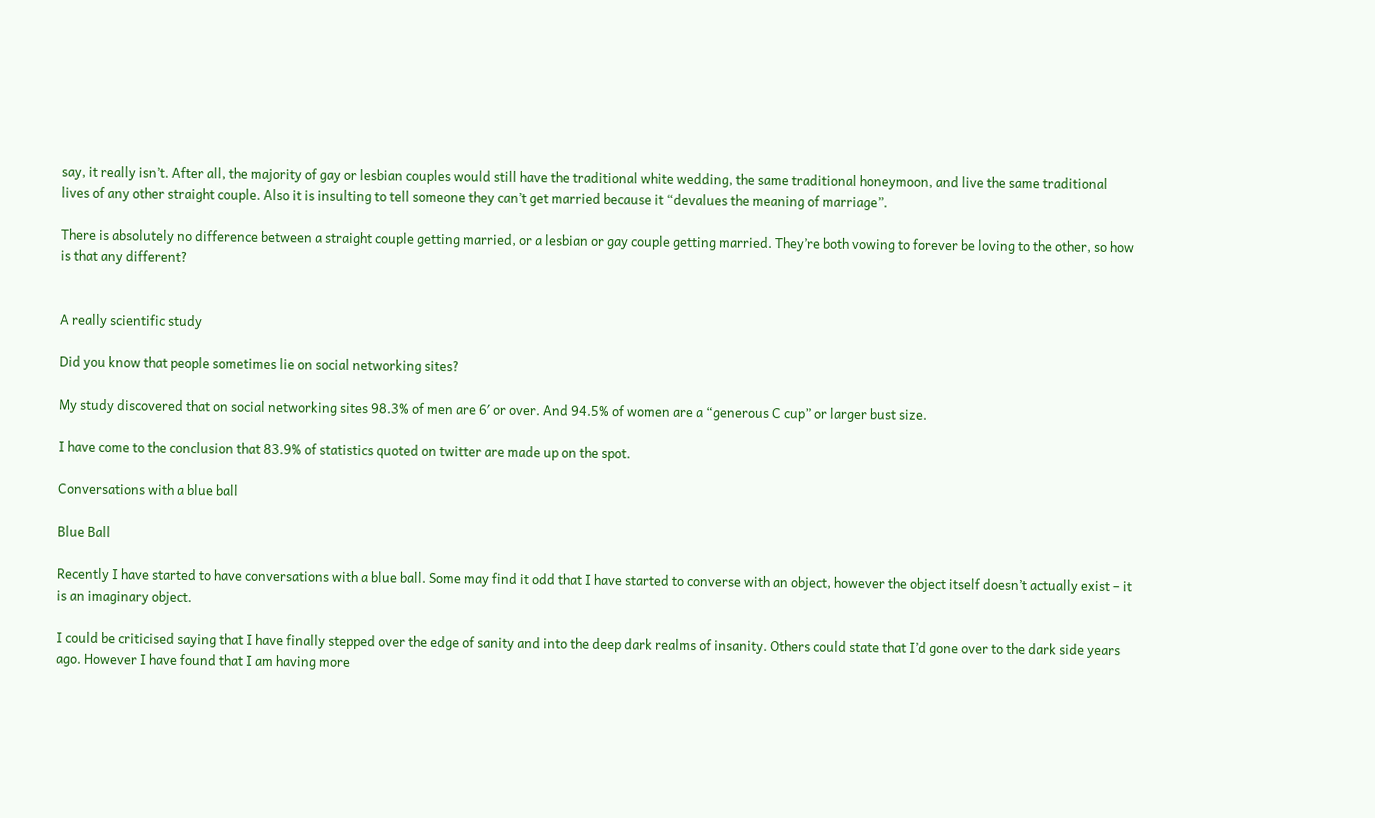say, it really isn’t. After all, the majority of gay or lesbian couples would still have the traditional white wedding, the same traditional honeymoon, and live the same traditional lives of any other straight couple. Also it is insulting to tell someone they can’t get married because it “devalues the meaning of marriage”.

There is absolutely no difference between a straight couple getting married, or a lesbian or gay couple getting married. They’re both vowing to forever be loving to the other, so how is that any different?


A really scientific study

Did you know that people sometimes lie on social networking sites?

My study discovered that on social networking sites 98.3% of men are 6′ or over. And 94.5% of women are a “generous C cup” or larger bust size.

I have come to the conclusion that 83.9% of statistics quoted on twitter are made up on the spot.

Conversations with a blue ball

Blue Ball

Recently I have started to have conversations with a blue ball. Some may find it odd that I have started to converse with an object, however the object itself doesn’t actually exist – it is an imaginary object.

I could be criticised saying that I have finally stepped over the edge of sanity and into the deep dark realms of insanity. Others could state that I’d gone over to the dark side years ago. However I have found that I am having more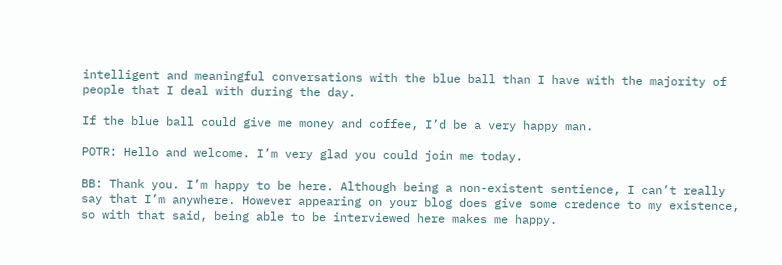intelligent and meaningful conversations with the blue ball than I have with the majority of people that I deal with during the day.

If the blue ball could give me money and coffee, I’d be a very happy man.

POTR: Hello and welcome. I’m very glad you could join me today.

BB: Thank you. I’m happy to be here. Although being a non-existent sentience, I can’t really say that I’m anywhere. However appearing on your blog does give some credence to my existence, so with that said, being able to be interviewed here makes me happy.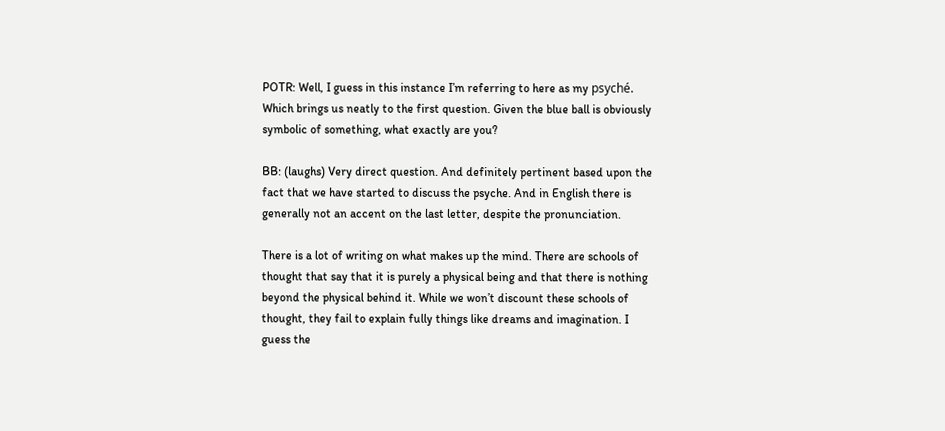POTR: Well, I guess in this instance I’m referring to here as my psyché. Which brings us neatly to the first question. Given the blue ball is obviously symbolic of something, what exactly are you?

BB: (laughs) Very direct question. And definitely pertinent based upon the fact that we have started to discuss the psyche. And in English there is generally not an accent on the last letter, despite the pronunciation.

There is a lot of writing on what makes up the mind. There are schools of thought that say that it is purely a physical being and that there is nothing beyond the physical behind it. While we won’t discount these schools of thought, they fail to explain fully things like dreams and imagination. I guess the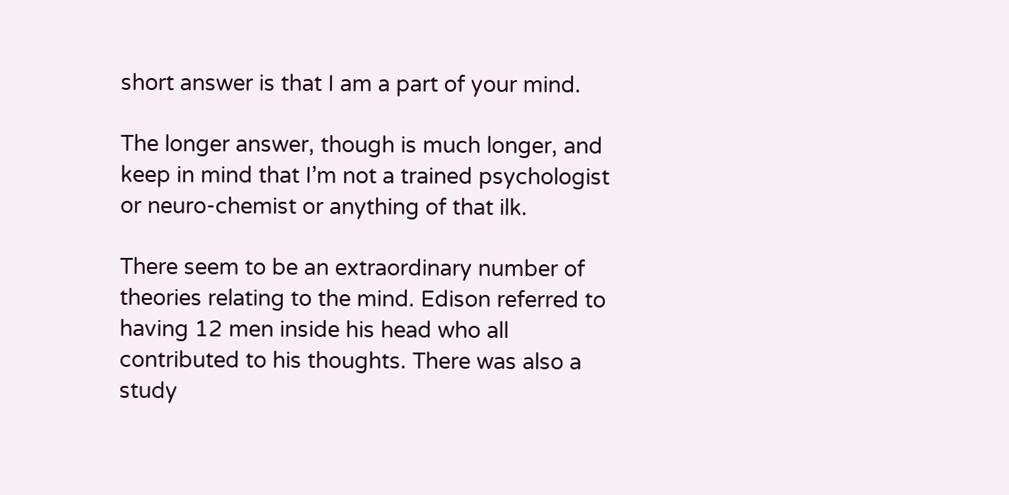short answer is that I am a part of your mind.

The longer answer, though is much longer, and keep in mind that I’m not a trained psychologist or neuro-chemist or anything of that ilk.

There seem to be an extraordinary number of theories relating to the mind. Edison referred to having 12 men inside his head who all contributed to his thoughts. There was also a study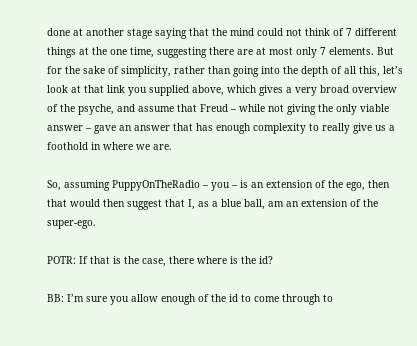done at another stage saying that the mind could not think of 7 different things at the one time, suggesting there are at most only 7 elements. But for the sake of simplicity, rather than going into the depth of all this, let’s look at that link you supplied above, which gives a very broad overview of the psyche, and assume that Freud – while not giving the only viable answer – gave an answer that has enough complexity to really give us a foothold in where we are.

So, assuming PuppyOnTheRadio – you – is an extension of the ego, then that would then suggest that I, as a blue ball, am an extension of the super-ego.

POTR: If that is the case, there where is the id?

BB: I’m sure you allow enough of the id to come through to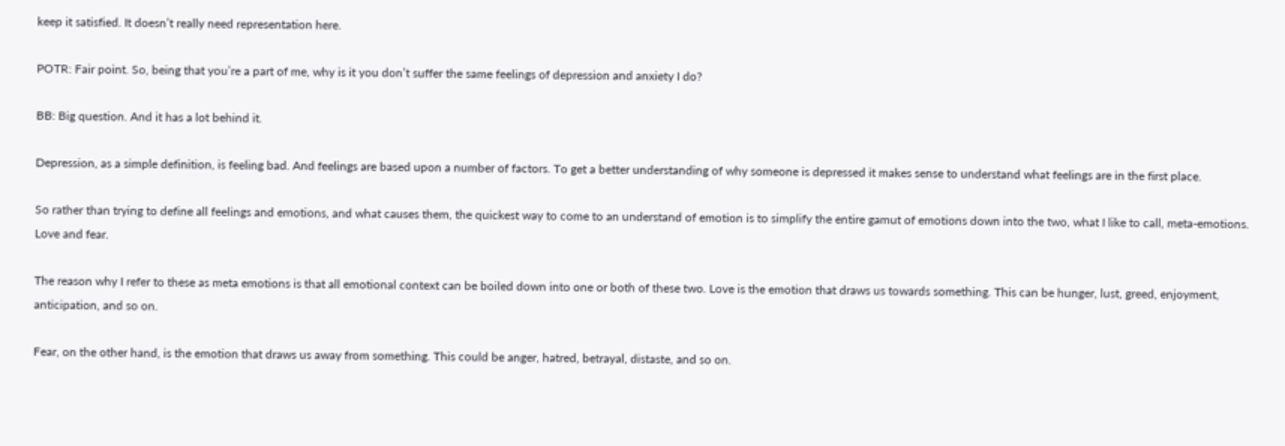keep it satisfied. It doesn’t really need representation here.

POTR: Fair point. So, being that you’re a part of me, why is it you don’t suffer the same feelings of depression and anxiety I do?

BB: Big question. And it has a lot behind it.

Depression, as a simple definition, is feeling bad. And feelings are based upon a number of factors. To get a better understanding of why someone is depressed it makes sense to understand what feelings are in the first place.

So rather than trying to define all feelings and emotions, and what causes them, the quickest way to come to an understand of emotion is to simplify the entire gamut of emotions down into the two, what I like to call, meta-emotions. Love and fear.

The reason why I refer to these as meta emotions is that all emotional context can be boiled down into one or both of these two. Love is the emotion that draws us towards something. This can be hunger, lust, greed, enjoyment, anticipation, and so on.

Fear, on the other hand, is the emotion that draws us away from something. This could be anger, hatred, betrayal, distaste, and so on.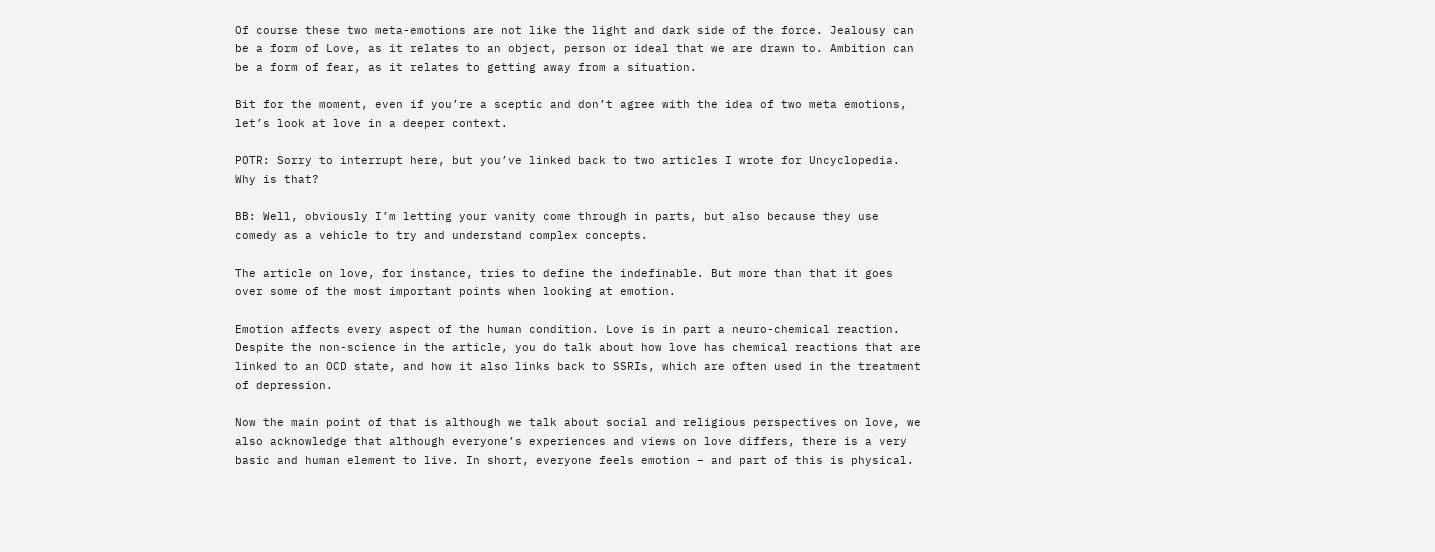Of course these two meta-emotions are not like the light and dark side of the force. Jealousy can be a form of Love, as it relates to an object, person or ideal that we are drawn to. Ambition can be a form of fear, as it relates to getting away from a situation.

Bit for the moment, even if you’re a sceptic and don’t agree with the idea of two meta emotions, let’s look at love in a deeper context.

POTR: Sorry to interrupt here, but you’ve linked back to two articles I wrote for Uncyclopedia. Why is that?

BB: Well, obviously I’m letting your vanity come through in parts, but also because they use comedy as a vehicle to try and understand complex concepts.

The article on love, for instance, tries to define the indefinable. But more than that it goes over some of the most important points when looking at emotion.

Emotion affects every aspect of the human condition. Love is in part a neuro-chemical reaction. Despite the non-science in the article, you do talk about how love has chemical reactions that are linked to an OCD state, and how it also links back to SSRIs, which are often used in the treatment of depression.

Now the main point of that is although we talk about social and religious perspectives on love, we also acknowledge that although everyone’s experiences and views on love differs, there is a very basic and human element to live. In short, everyone feels emotion – and part of this is physical.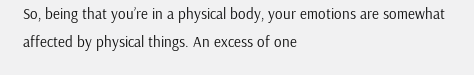So, being that you’re in a physical body, your emotions are somewhat affected by physical things. An excess of one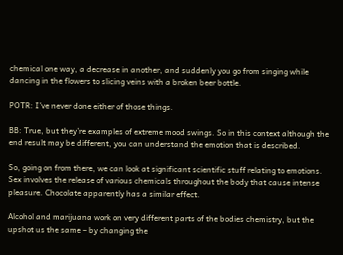chemical one way, a decrease in another, and suddenly you go from singing while dancing in the flowers to slicing veins with a broken beer bottle.

POTR: I’ve never done either of those things.

BB: True, but they’re examples of extreme mood swings. So in this context although the end result may be different, you can understand the emotion that is described.

So, going on from there, we can look at significant scientific stuff relating to emotions. Sex involves the release of various chemicals throughout the body that cause intense pleasure. Chocolate apparently has a similar effect.

Alcohol and marijuana work on very different parts of the bodies chemistry, but the upshot us the same – by changing the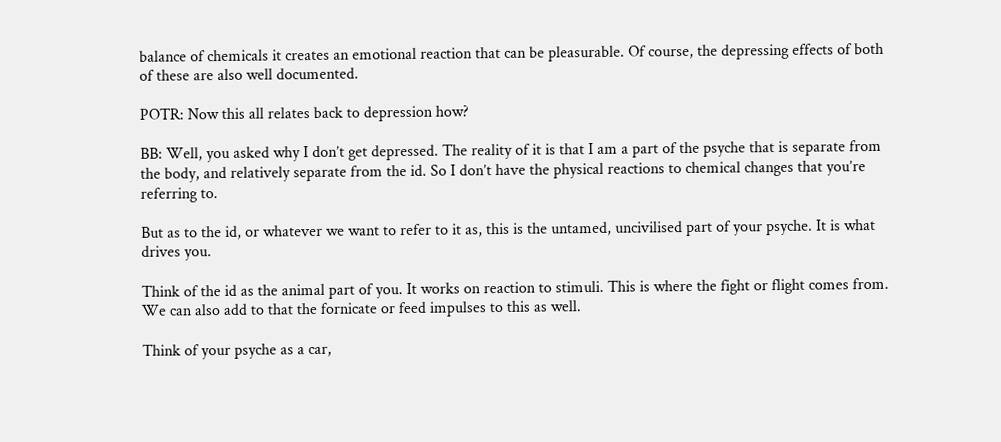balance of chemicals it creates an emotional reaction that can be pleasurable. Of course, the depressing effects of both of these are also well documented.

POTR: Now this all relates back to depression how?

BB: Well, you asked why I don’t get depressed. The reality of it is that I am a part of the psyche that is separate from the body, and relatively separate from the id. So I don’t have the physical reactions to chemical changes that you’re referring to.

But as to the id, or whatever we want to refer to it as, this is the untamed, uncivilised part of your psyche. It is what drives you.

Think of the id as the animal part of you. It works on reaction to stimuli. This is where the fight or flight comes from. We can also add to that the fornicate or feed impulses to this as well.

Think of your psyche as a car,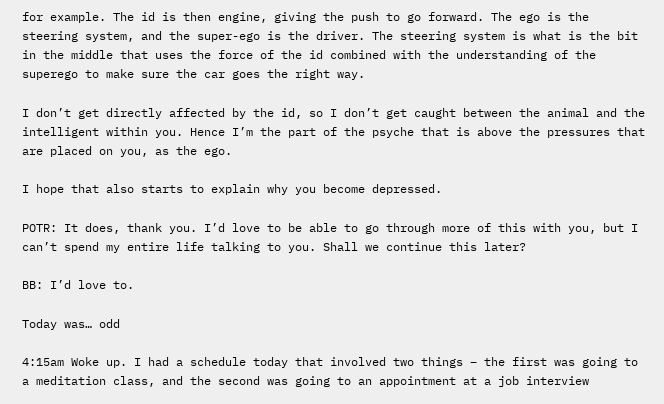for example. The id is then engine, giving the push to go forward. The ego is the steering system, and the super-ego is the driver. The steering system is what is the bit in the middle that uses the force of the id combined with the understanding of the superego to make sure the car goes the right way.

I don’t get directly affected by the id, so I don’t get caught between the animal and the intelligent within you. Hence I’m the part of the psyche that is above the pressures that are placed on you, as the ego.

I hope that also starts to explain why you become depressed.

POTR: It does, thank you. I’d love to be able to go through more of this with you, but I can’t spend my entire life talking to you. Shall we continue this later?

BB: I’d love to.

Today was… odd

4:15am Woke up. I had a schedule today that involved two things – the first was going to a meditation class, and the second was going to an appointment at a job interview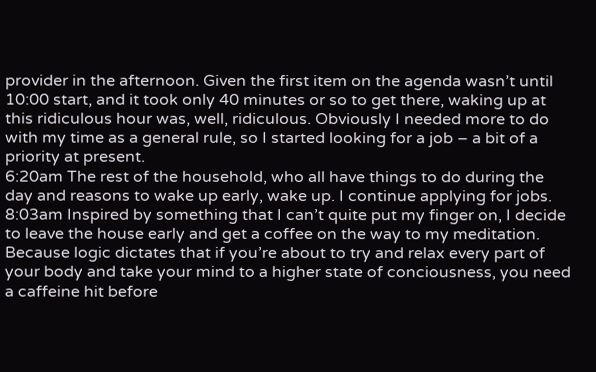provider in the afternoon. Given the first item on the agenda wasn’t until 10:00 start, and it took only 40 minutes or so to get there, waking up at this ridiculous hour was, well, ridiculous. Obviously I needed more to do with my time as a general rule, so I started looking for a job – a bit of a priority at present.
6:20am The rest of the household, who all have things to do during the day and reasons to wake up early, wake up. I continue applying for jobs.
8:03am Inspired by something that I can’t quite put my finger on, I decide to leave the house early and get a coffee on the way to my meditation. Because logic dictates that if you’re about to try and relax every part of your body and take your mind to a higher state of conciousness, you need a caffeine hit before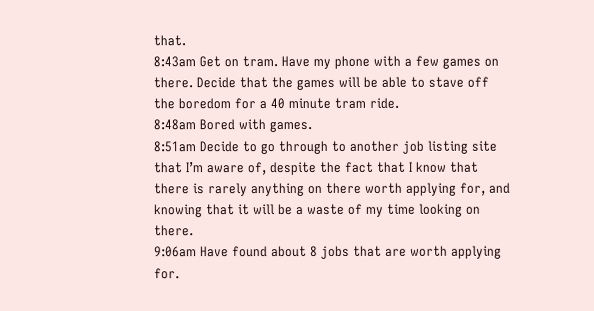that.
8:43am Get on tram. Have my phone with a few games on there. Decide that the games will be able to stave off the boredom for a 40 minute tram ride.
8:48am Bored with games.
8:51am Decide to go through to another job listing site that I’m aware of, despite the fact that I know that there is rarely anything on there worth applying for, and knowing that it will be a waste of my time looking on there.
9:06am Have found about 8 jobs that are worth applying for.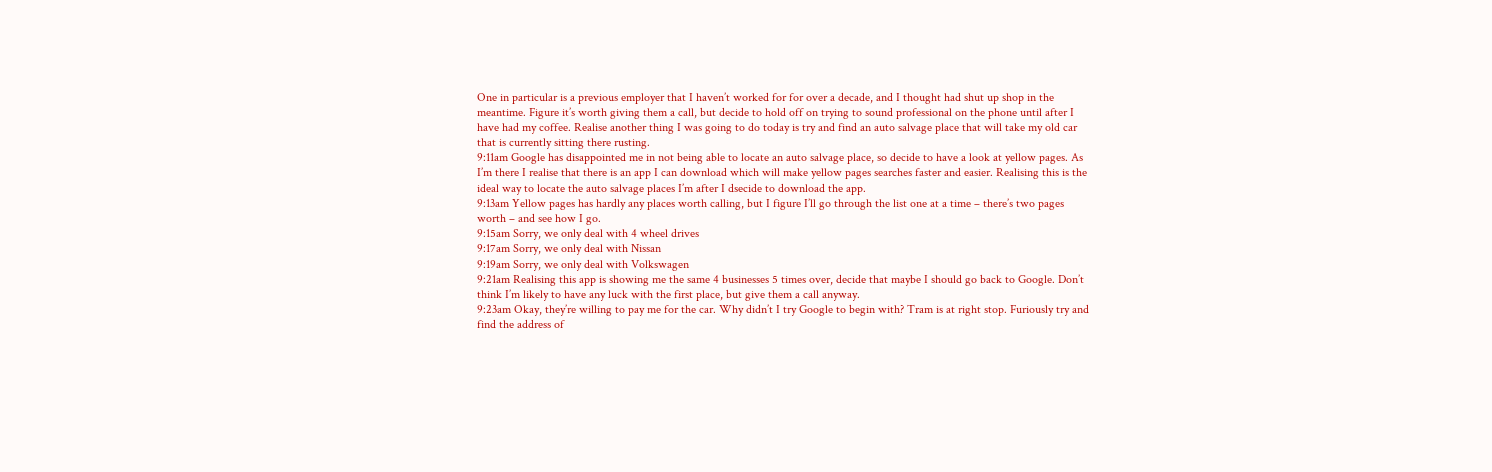One in particular is a previous employer that I haven’t worked for for over a decade, and I thought had shut up shop in the meantime. Figure it’s worth giving them a call, but decide to hold off on trying to sound professional on the phone until after I have had my coffee. Realise another thing I was going to do today is try and find an auto salvage place that will take my old car that is currently sitting there rusting.
9:11am Google has disappointed me in not being able to locate an auto salvage place, so decide to have a look at yellow pages. As I’m there I realise that there is an app I can download which will make yellow pages searches faster and easier. Realising this is the ideal way to locate the auto salvage places I’m after I dsecide to download the app.
9:13am Yellow pages has hardly any places worth calling, but I figure I’ll go through the list one at a time – there’s two pages worth – and see how I go.
9:15am Sorry, we only deal with 4 wheel drives
9:17am Sorry, we only deal with Nissan
9:19am Sorry, we only deal with Volkswagen
9:21am Realising this app is showing me the same 4 businesses 5 times over, decide that maybe I should go back to Google. Don’t think I’m likely to have any luck with the first place, but give them a call anyway.
9:23am Okay, they’re willing to pay me for the car. Why didn’t I try Google to begin with? Tram is at right stop. Furiously try and find the address of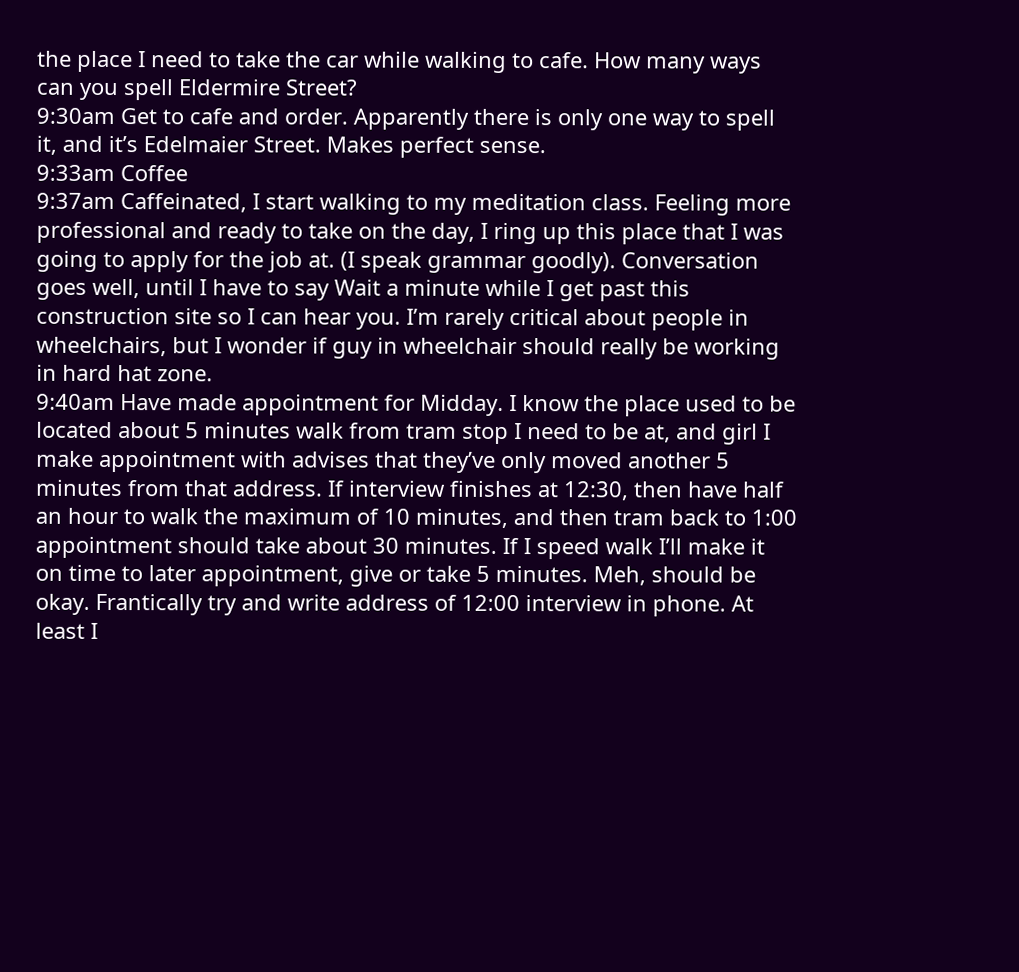the place I need to take the car while walking to cafe. How many ways can you spell Eldermire Street?
9:30am Get to cafe and order. Apparently there is only one way to spell it, and it’s Edelmaier Street. Makes perfect sense.
9:33am Coffee
9:37am Caffeinated, I start walking to my meditation class. Feeling more professional and ready to take on the day, I ring up this place that I was going to apply for the job at. (I speak grammar goodly). Conversation goes well, until I have to say Wait a minute while I get past this construction site so I can hear you. I’m rarely critical about people in wheelchairs, but I wonder if guy in wheelchair should really be working in hard hat zone.
9:40am Have made appointment for Midday. I know the place used to be located about 5 minutes walk from tram stop I need to be at, and girl I make appointment with advises that they’ve only moved another 5 minutes from that address. If interview finishes at 12:30, then have half an hour to walk the maximum of 10 minutes, and then tram back to 1:00 appointment should take about 30 minutes. If I speed walk I’ll make it on time to later appointment, give or take 5 minutes. Meh, should be okay. Frantically try and write address of 12:00 interview in phone. At least I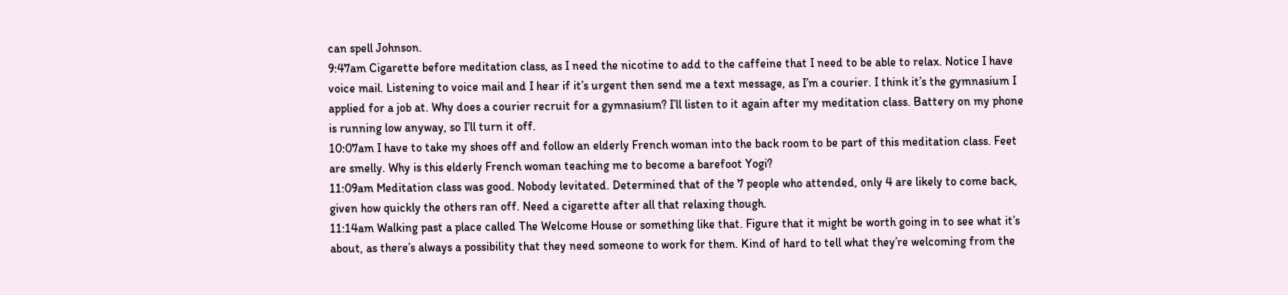can spell Johnson.
9:47am Cigarette before meditation class, as I need the nicotine to add to the caffeine that I need to be able to relax. Notice I have voice mail. Listening to voice mail and I hear if it’s urgent then send me a text message, as I’m a courier. I think it’s the gymnasium I applied for a job at. Why does a courier recruit for a gymnasium? I’ll listen to it again after my meditation class. Battery on my phone is running low anyway, so I’ll turn it off.
10:07am I have to take my shoes off and follow an elderly French woman into the back room to be part of this meditation class. Feet are smelly. Why is this elderly French woman teaching me to become a barefoot Yogi?
11:09am Meditation class was good. Nobody levitated. Determined that of the 7 people who attended, only 4 are likely to come back, given how quickly the others ran off. Need a cigarette after all that relaxing though.
11:14am Walking past a place called The Welcome House or something like that. Figure that it might be worth going in to see what it’s about, as there’s always a possibility that they need someone to work for them. Kind of hard to tell what they’re welcoming from the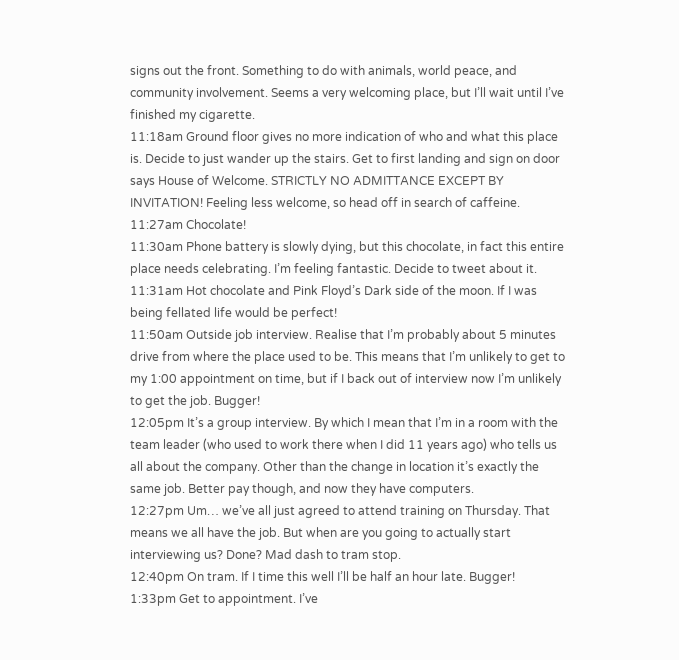signs out the front. Something to do with animals, world peace, and community involvement. Seems a very welcoming place, but I’ll wait until I’ve finished my cigarette.
11:18am Ground floor gives no more indication of who and what this place is. Decide to just wander up the stairs. Get to first landing and sign on door says House of Welcome. STRICTLY NO ADMITTANCE EXCEPT BY INVITATION! Feeling less welcome, so head off in search of caffeine.
11:27am Chocolate!
11:30am Phone battery is slowly dying, but this chocolate, in fact this entire place needs celebrating. I’m feeling fantastic. Decide to tweet about it.
11:31am Hot chocolate and Pink Floyd’s Dark side of the moon. If I was being fellated life would be perfect!
11:50am Outside job interview. Realise that I’m probably about 5 minutes drive from where the place used to be. This means that I’m unlikely to get to my 1:00 appointment on time, but if I back out of interview now I’m unlikely to get the job. Bugger!
12:05pm It’s a group interview. By which I mean that I’m in a room with the team leader (who used to work there when I did 11 years ago) who tells us all about the company. Other than the change in location it’s exactly the same job. Better pay though, and now they have computers.
12:27pm Um… we’ve all just agreed to attend training on Thursday. That means we all have the job. But when are you going to actually start interviewing us? Done? Mad dash to tram stop.
12:40pm On tram. If I time this well I’ll be half an hour late. Bugger!
1:33pm Get to appointment. I’ve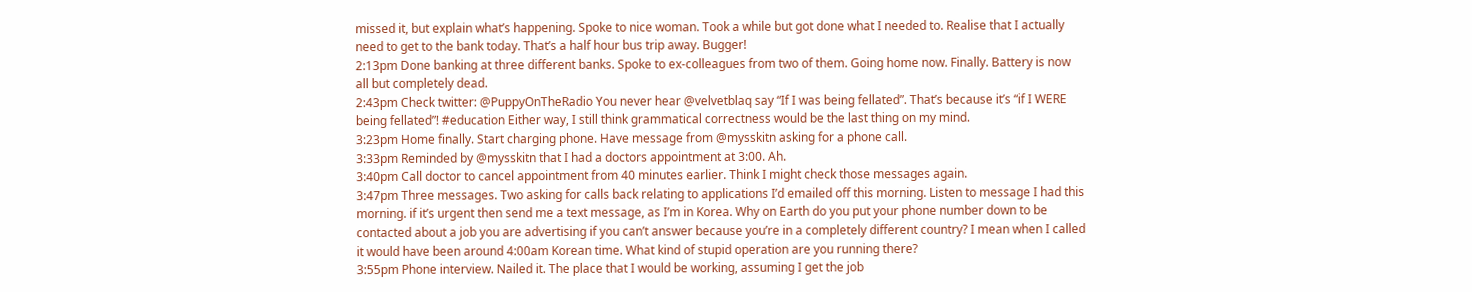missed it, but explain what’s happening. Spoke to nice woman. Took a while but got done what I needed to. Realise that I actually need to get to the bank today. That’s a half hour bus trip away. Bugger!
2:13pm Done banking at three different banks. Spoke to ex-colleagues from two of them. Going home now. Finally. Battery is now all but completely dead.
2:43pm Check twitter: @PuppyOnTheRadio You never hear @velvetblaq say “If I was being fellated”. That’s because it’s “if I WERE being fellated”! #education Either way, I still think grammatical correctness would be the last thing on my mind.
3:23pm Home finally. Start charging phone. Have message from @mysskitn asking for a phone call.
3:33pm Reminded by @mysskitn that I had a doctors appointment at 3:00. Ah.
3:40pm Call doctor to cancel appointment from 40 minutes earlier. Think I might check those messages again.
3:47pm Three messages. Two asking for calls back relating to applications I’d emailed off this morning. Listen to message I had this morning. if it’s urgent then send me a text message, as I’m in Korea. Why on Earth do you put your phone number down to be contacted about a job you are advertising if you can’t answer because you’re in a completely different country? I mean when I called it would have been around 4:00am Korean time. What kind of stupid operation are you running there?
3:55pm Phone interview. Nailed it. The place that I would be working, assuming I get the job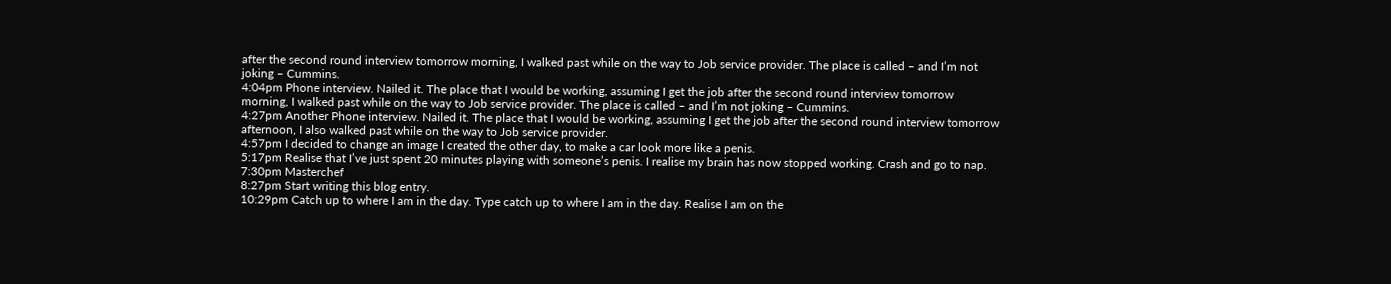after the second round interview tomorrow morning, I walked past while on the way to Job service provider. The place is called – and I’m not joking – Cummins.
4:04pm Phone interview. Nailed it. The place that I would be working, assuming I get the job after the second round interview tomorrow morning, I walked past while on the way to Job service provider. The place is called – and I’m not joking – Cummins.
4:27pm Another Phone interview. Nailed it. The place that I would be working, assuming I get the job after the second round interview tomorrow afternoon, I also walked past while on the way to Job service provider.
4:57pm I decided to change an image I created the other day, to make a car look more like a penis.
5:17pm Realise that I’ve just spent 20 minutes playing with someone’s penis. I realise my brain has now stopped working. Crash and go to nap.
7:30pm Masterchef
8:27pm Start writing this blog entry.
10:29pm Catch up to where I am in the day. Type catch up to where I am in the day. Realise I am on the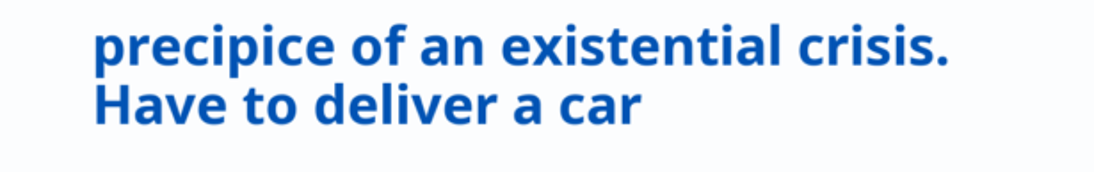precipice of an existential crisis. Have to deliver a car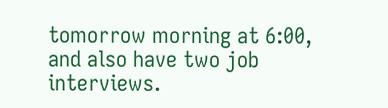tomorrow morning at 6:00, and also have two job interviews.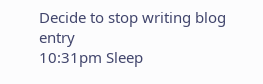Decide to stop writing blog entry
10:31pm Sleep